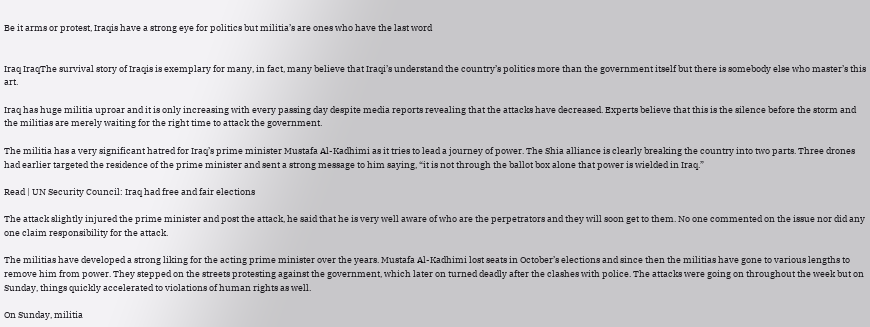Be it arms or protest, Iraqis have a strong eye for politics but militia’s are ones who have the last word


Iraq IraqThe survival story of Iraqis is exemplary for many, in fact, many believe that Iraqi’s understand the country’s politics more than the government itself but there is somebody else who master’s this art.

Iraq has huge militia uproar and it is only increasing with every passing day despite media reports revealing that the attacks have decreased. Experts believe that this is the silence before the storm and the militias are merely waiting for the right time to attack the government.

The militia has a very significant hatred for Iraq’s prime minister Mustafa Al-Kadhimi as it tries to lead a journey of power. The Shia alliance is clearly breaking the country into two parts. Three drones had earlier targeted the residence of the prime minister and sent a strong message to him saying, “it is not through the ballot box alone that power is wielded in Iraq.”

Read | UN Security Council: Iraq had free and fair elections

The attack slightly injured the prime minister and post the attack, he said that he is very well aware of who are the perpetrators and they will soon get to them. No one commented on the issue nor did any one claim responsibility for the attack.

The militias have developed a strong liking for the acting prime minister over the years. Mustafa Al-Kadhimi lost seats in October’s elections and since then the militias have gone to various lengths to remove him from power. They stepped on the streets protesting against the government, which later on turned deadly after the clashes with police. The attacks were going on throughout the week but on Sunday, things quickly accelerated to violations of human rights as well.

On Sunday, militia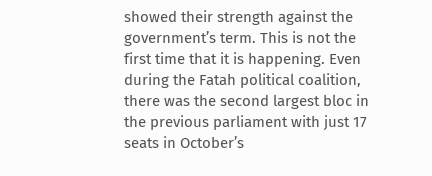showed their strength against the government’s term. This is not the first time that it is happening. Even during the Fatah political coalition, there was the second largest bloc in the previous parliament with just 17 seats in October’s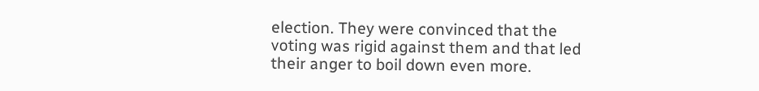election. They were convinced that the voting was rigid against them and that led their anger to boil down even more.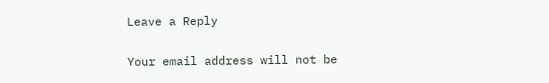Leave a Reply

Your email address will not be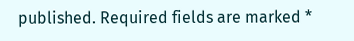published. Required fields are marked *